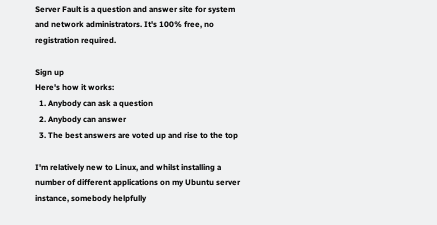Server Fault is a question and answer site for system and network administrators. It's 100% free, no registration required.

Sign up
Here's how it works:
  1. Anybody can ask a question
  2. Anybody can answer
  3. The best answers are voted up and rise to the top

I'm relatively new to Linux, and whilst installing a number of different applications on my Ubuntu server instance, somebody helpfully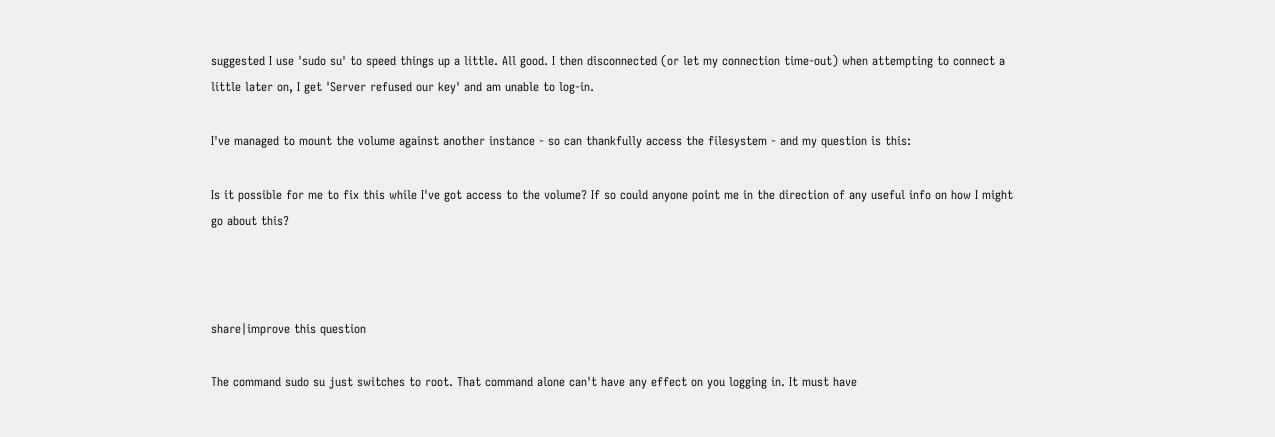suggested I use 'sudo su' to speed things up a little. All good. I then disconnected (or let my connection time-out) when attempting to connect a little later on, I get 'Server refused our key' and am unable to log-in.

I've managed to mount the volume against another instance - so can thankfully access the filesystem - and my question is this:

Is it possible for me to fix this while I've got access to the volume? If so could anyone point me in the direction of any useful info on how I might go about this?



share|improve this question

The command sudo su just switches to root. That command alone can't have any effect on you logging in. It must have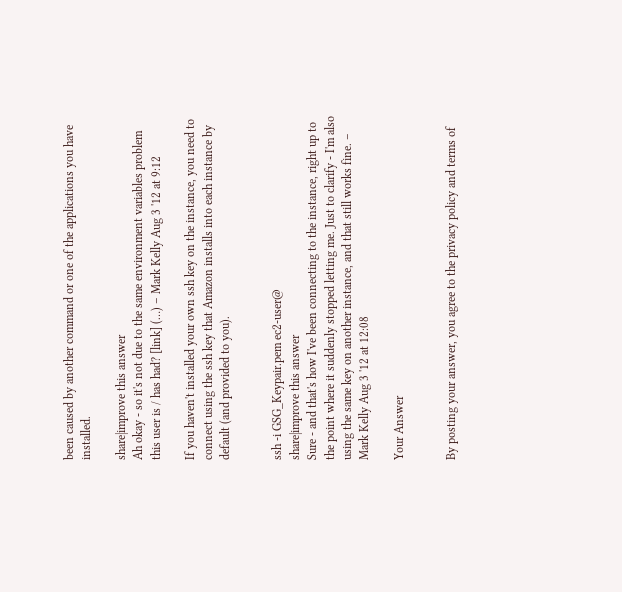been caused by another command or one of the applications you have installed.

share|improve this answer
Ah okay - so it's not due to the same environment variables problem this user is / has had? [link] (…) – Mark Kelly Aug 3 '12 at 9:12

If you haven't installed your own ssh key on the instance, you need to connect using the ssh key that Amazon installs into each instance by default (and provided to you).


ssh -i GSG_Keypair.pem ec2-user@
share|improve this answer
Sure - and that's how I've been connecting to the instance, right up to the point where it suddenly stopped letting me. Just to clarify - I'm also using the same key on another instance, and that still works fine. – Mark Kelly Aug 3 '12 at 12:08

Your Answer


By posting your answer, you agree to the privacy policy and terms of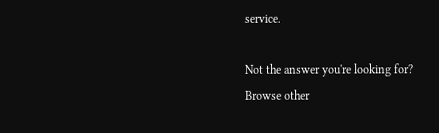service.

Not the answer you're looking for? Browse other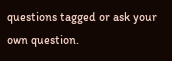questions tagged or ask your own question.